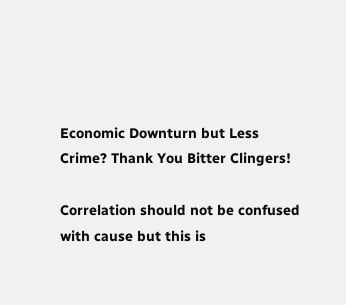Economic Downturn but Less Crime? Thank You Bitter Clingers!

Correlation should not be confused with cause but this is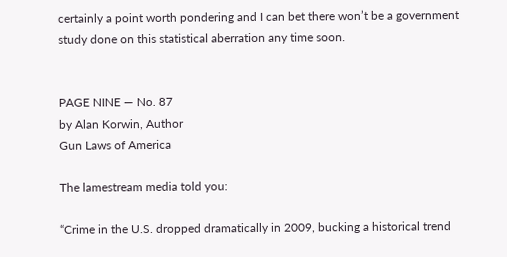certainly a point worth pondering and I can bet there won’t be a government study done on this statistical aberration any time soon.


PAGE NINE — No. 87
by Alan Korwin, Author
Gun Laws of America

The lamestream media told you:

“Crime in the U.S. dropped dramatically in 2009, bucking a historical trend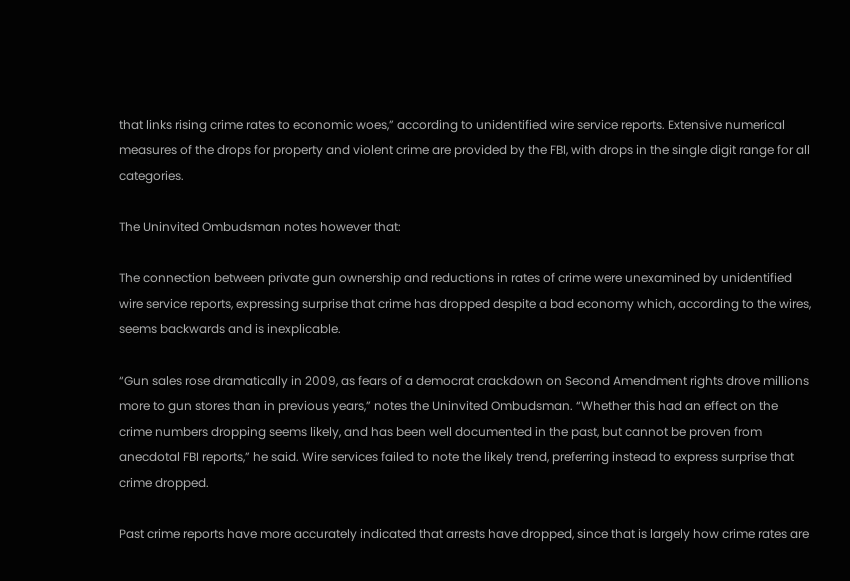that links rising crime rates to economic woes,” according to unidentified wire service reports. Extensive numerical measures of the drops for property and violent crime are provided by the FBI, with drops in the single digit range for all categories.

The Uninvited Ombudsman notes however that:

The connection between private gun ownership and reductions in rates of crime were unexamined by unidentified wire service reports, expressing surprise that crime has dropped despite a bad economy which, according to the wires, seems backwards and is inexplicable.

“Gun sales rose dramatically in 2009, as fears of a democrat crackdown on Second Amendment rights drove millions more to gun stores than in previous years,” notes the Uninvited Ombudsman. “Whether this had an effect on the crime numbers dropping seems likely, and has been well documented in the past, but cannot be proven from anecdotal FBI reports,” he said. Wire services failed to note the likely trend, preferring instead to express surprise that crime dropped.

Past crime reports have more accurately indicated that arrests have dropped, since that is largely how crime rates are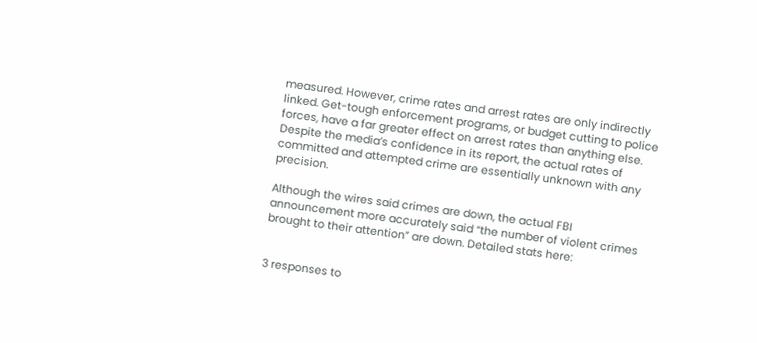measured. However, crime rates and arrest rates are only indirectly linked. Get-tough enforcement programs, or budget cutting to police forces, have a far greater effect on arrest rates than anything else. Despite the media’s confidence in its report, the actual rates of committed and attempted crime are essentially unknown with any precision.

Although the wires said crimes are down, the actual FBI announcement more accurately said “the number of violent crimes brought to their attention” are down. Detailed stats here:


3 responses to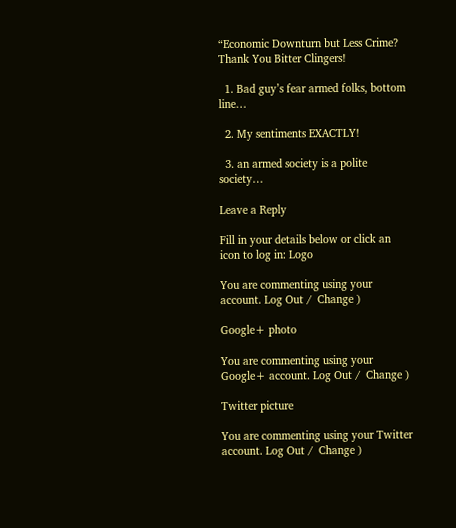“Economic Downturn but Less Crime? Thank You Bitter Clingers!

  1. Bad guy’s fear armed folks, bottom line…

  2. My sentiments EXACTLY!

  3. an armed society is a polite society…

Leave a Reply

Fill in your details below or click an icon to log in: Logo

You are commenting using your account. Log Out /  Change )

Google+ photo

You are commenting using your Google+ account. Log Out /  Change )

Twitter picture

You are commenting using your Twitter account. Log Out /  Change )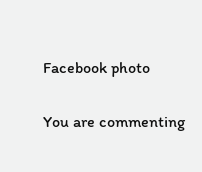Facebook photo

You are commenting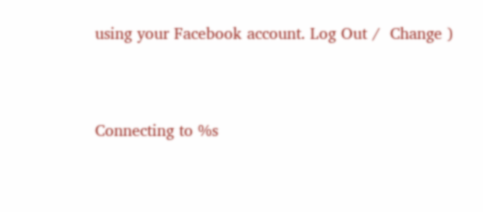using your Facebook account. Log Out /  Change )


Connecting to %s